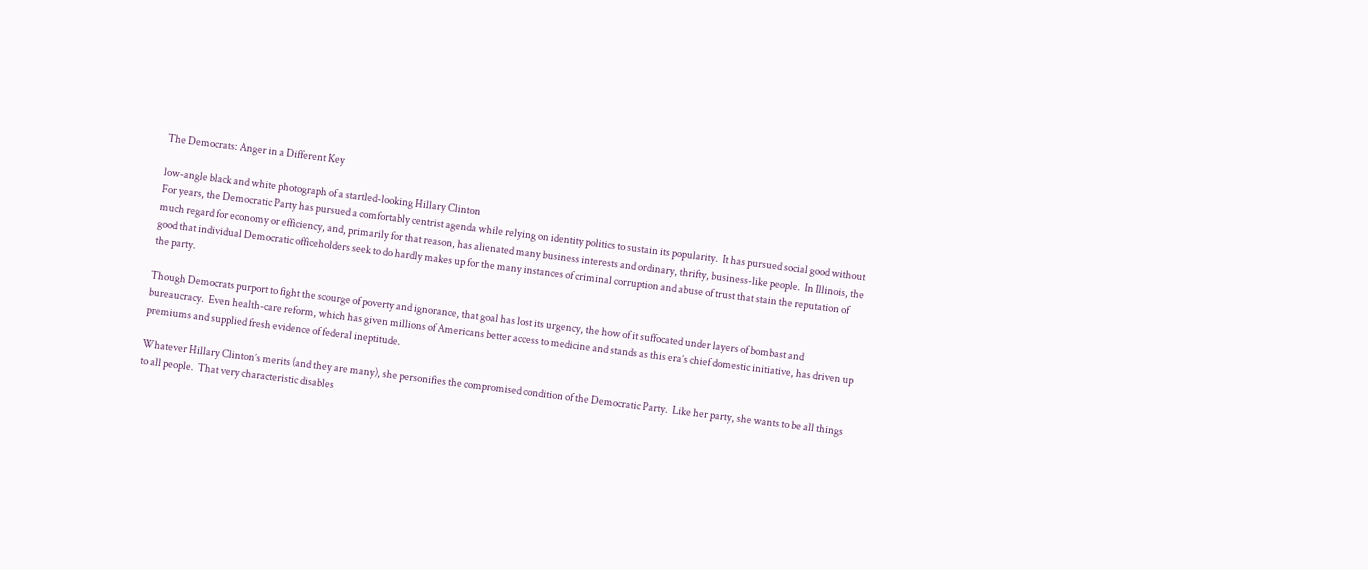The Democrats: Anger in a Different Key

low-angle black and white photograph of a startled-looking Hillary Clinton
For years, the Democratic Party has pursued a comfortably centrist agenda while relying on identity politics to sustain its popularity.  It has pursued social good without much regard for economy or efficiency, and, primarily for that reason, has alienated many business interests and ordinary, thrifty, business-like people.  In Illinois, the good that individual Democratic officeholders seek to do hardly makes up for the many instances of criminal corruption and abuse of trust that stain the reputation of the party.

Though Democrats purport to fight the scourge of poverty and ignorance, that goal has lost its urgency, the how of it suffocated under layers of bombast and bureaucracy.  Even health-care reform, which has given millions of Americans better access to medicine and stands as this era’s chief domestic initiative, has driven up premiums and supplied fresh evidence of federal ineptitude.

Whatever Hillary Clinton’s merits (and they are many), she personifies the compromised condition of the Democratic Party.  Like her party, she wants to be all things to all people.  That very characteristic disables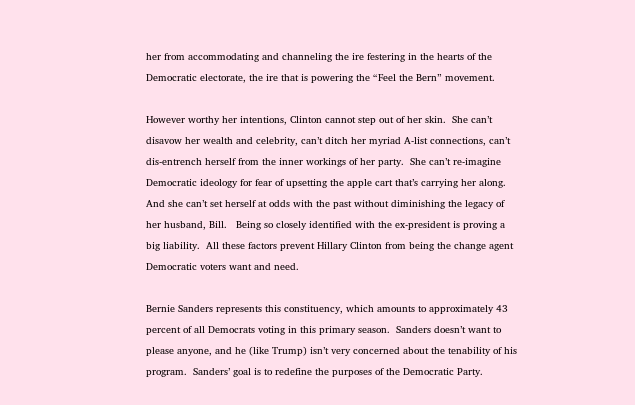her from accommodating and channeling the ire festering in the hearts of the Democratic electorate, the ire that is powering the “Feel the Bern” movement.

However worthy her intentions, Clinton cannot step out of her skin.  She can’t disavow her wealth and celebrity, can’t ditch her myriad A-list connections, can’t dis-entrench herself from the inner workings of her party.  She can’t re-imagine Democratic ideology for fear of upsetting the apple cart that’s carrying her along.  And she can’t set herself at odds with the past without diminishing the legacy of her husband, Bill.   Being so closely identified with the ex-president is proving a big liability.  All these factors prevent Hillary Clinton from being the change agent Democratic voters want and need.

Bernie Sanders represents this constituency, which amounts to approximately 43 percent of all Democrats voting in this primary season.  Sanders doesn’t want to please anyone, and he (like Trump) isn’t very concerned about the tenability of his program.  Sanders’ goal is to redefine the purposes of the Democratic Party.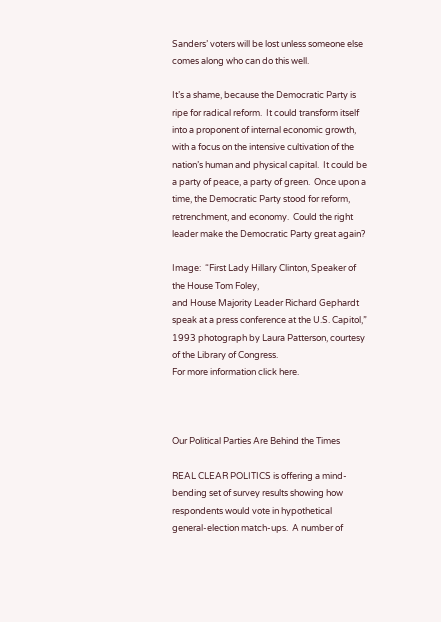Sanders’ voters will be lost unless someone else comes along who can do this well.

It’s a shame, because the Democratic Party is ripe for radical reform.  It could transform itself into a proponent of internal economic growth, with a focus on the intensive cultivation of the nation’s human and physical capital.  It could be a party of peace, a party of green.  Once upon a time, the Democratic Party stood for reform, retrenchment, and economy.  Could the right leader make the Democratic Party great again?

Image:  “First Lady Hillary Clinton, Speaker of the House Tom Foley,
and House Majority Leader Richard Gephardt speak at a press conference at the U.S. Capitol,”
1993 photograph by Laura Patterson, courtesy of the Library of Congress.
For more information click here.



Our Political Parties Are Behind the Times

REAL CLEAR POLITICS is offering a mind-bending set of survey results showing how respondents would vote in hypothetical general-election match-ups.  A number of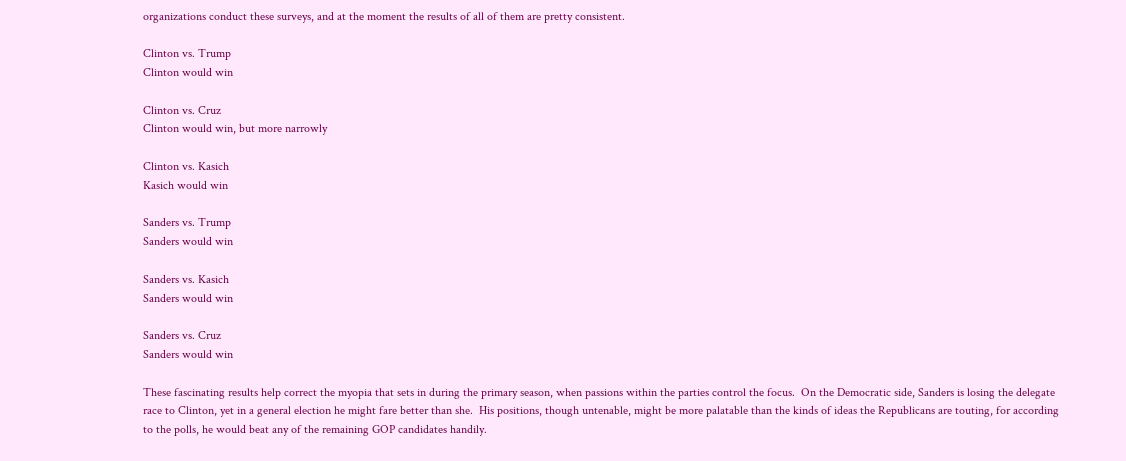organizations conduct these surveys, and at the moment the results of all of them are pretty consistent.

Clinton vs. Trump
Clinton would win

Clinton vs. Cruz
Clinton would win, but more narrowly

Clinton vs. Kasich
Kasich would win

Sanders vs. Trump
Sanders would win

Sanders vs. Kasich
Sanders would win

Sanders vs. Cruz
Sanders would win

These fascinating results help correct the myopia that sets in during the primary season, when passions within the parties control the focus.  On the Democratic side, Sanders is losing the delegate race to Clinton, yet in a general election he might fare better than she.  His positions, though untenable, might be more palatable than the kinds of ideas the Republicans are touting, for according to the polls, he would beat any of the remaining GOP candidates handily.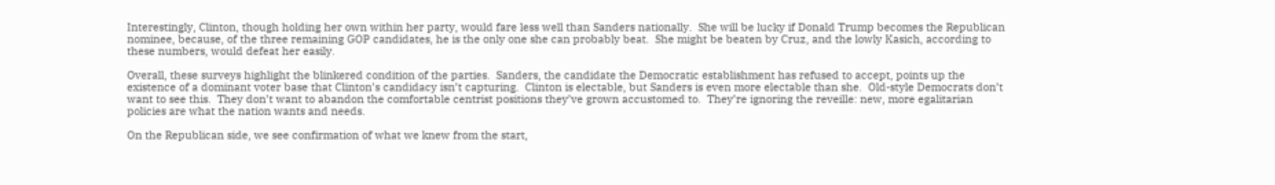Interestingly, Clinton, though holding her own within her party, would fare less well than Sanders nationally.  She will be lucky if Donald Trump becomes the Republican nominee, because, of the three remaining GOP candidates, he is the only one she can probably beat.  She might be beaten by Cruz, and the lowly Kasich, according to these numbers, would defeat her easily.

Overall, these surveys highlight the blinkered condition of the parties.  Sanders, the candidate the Democratic establishment has refused to accept, points up the existence of a dominant voter base that Clinton’s candidacy isn’t capturing.  Clinton is electable, but Sanders is even more electable than she.  Old-style Democrats don’t want to see this.  They don’t want to abandon the comfortable centrist positions they’ve grown accustomed to.  They’re ignoring the reveille: new, more egalitarian policies are what the nation wants and needs.

On the Republican side, we see confirmation of what we knew from the start,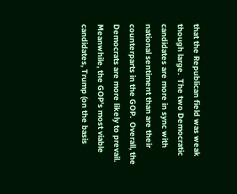that the Republican field was weak though large.  The two Democratic candidates are more in sync with national sentiment than are their counterparts in the GOP.  Overall, the Democrats are more likely to prevail.  Meanwhile, the GOP’s most viable candidates, Trump (on the basis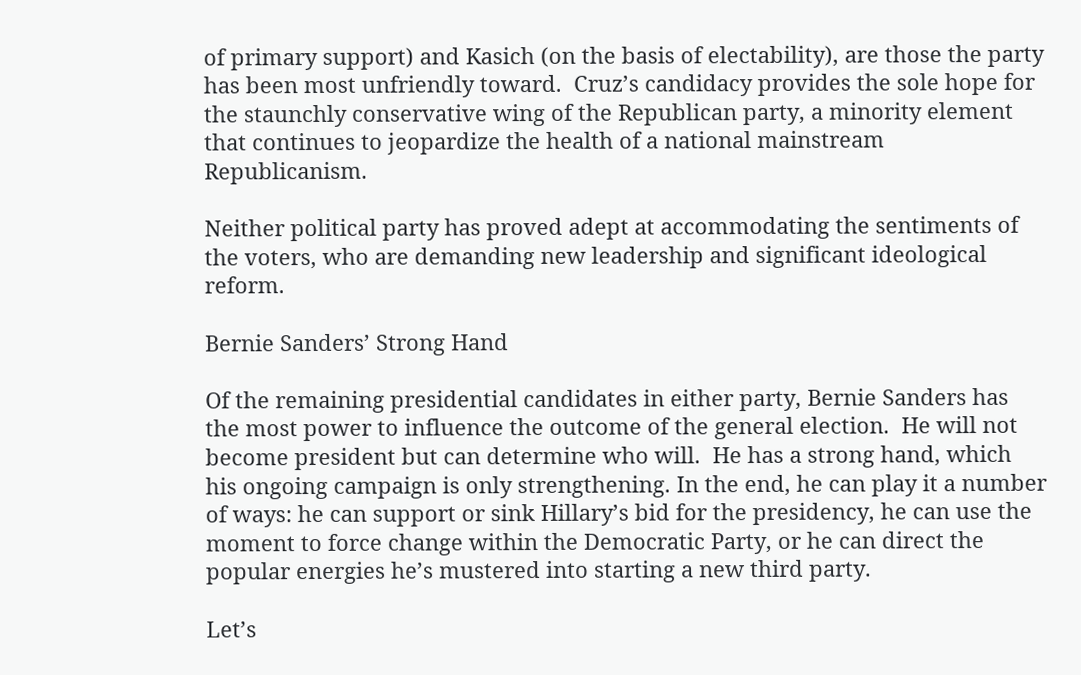of primary support) and Kasich (on the basis of electability), are those the party has been most unfriendly toward.  Cruz’s candidacy provides the sole hope for the staunchly conservative wing of the Republican party, a minority element that continues to jeopardize the health of a national mainstream Republicanism.

Neither political party has proved adept at accommodating the sentiments of the voters, who are demanding new leadership and significant ideological reform.

Bernie Sanders’ Strong Hand

Of the remaining presidential candidates in either party, Bernie Sanders has the most power to influence the outcome of the general election.  He will not become president but can determine who will.  He has a strong hand, which his ongoing campaign is only strengthening. In the end, he can play it a number of ways: he can support or sink Hillary’s bid for the presidency, he can use the moment to force change within the Democratic Party, or he can direct the popular energies he’s mustered into starting a new third party.

Let’s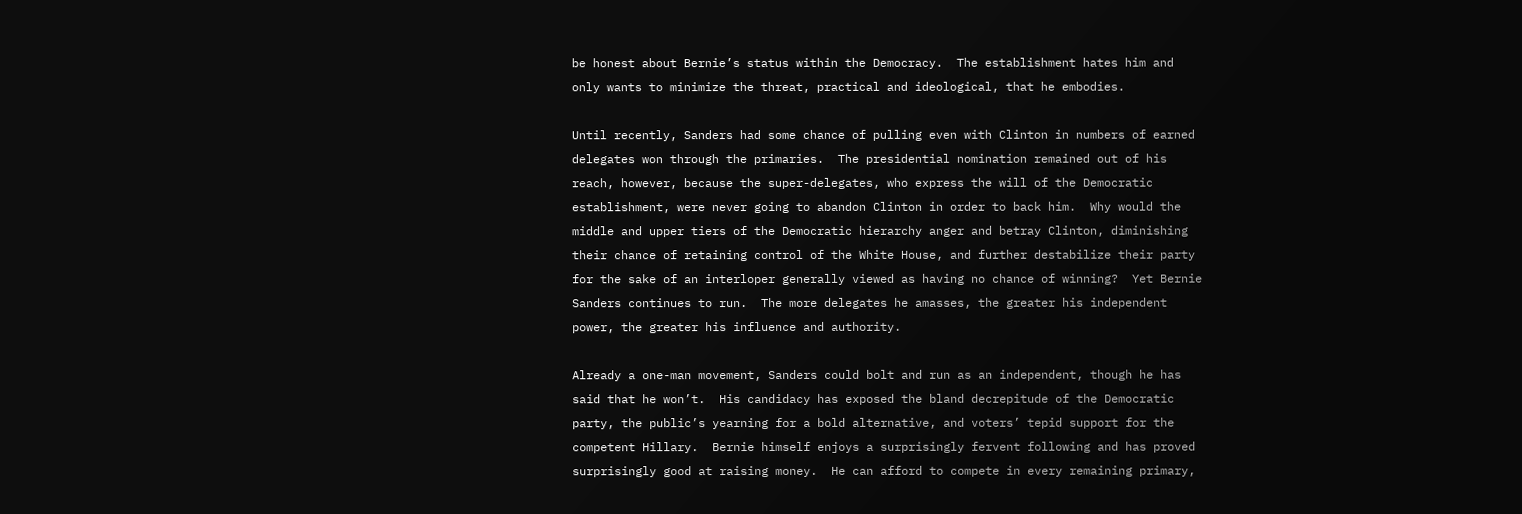be honest about Bernie’s status within the Democracy.  The establishment hates him and only wants to minimize the threat, practical and ideological, that he embodies.

Until recently, Sanders had some chance of pulling even with Clinton in numbers of earned delegates won through the primaries.  The presidential nomination remained out of his reach, however, because the super-delegates, who express the will of the Democratic establishment, were never going to abandon Clinton in order to back him.  Why would the middle and upper tiers of the Democratic hierarchy anger and betray Clinton, diminishing their chance of retaining control of the White House, and further destabilize their party for the sake of an interloper generally viewed as having no chance of winning?  Yet Bernie Sanders continues to run.  The more delegates he amasses, the greater his independent power, the greater his influence and authority.

Already a one-man movement, Sanders could bolt and run as an independent, though he has said that he won’t.  His candidacy has exposed the bland decrepitude of the Democratic party, the public’s yearning for a bold alternative, and voters’ tepid support for the competent Hillary.  Bernie himself enjoys a surprisingly fervent following and has proved surprisingly good at raising money.  He can afford to compete in every remaining primary,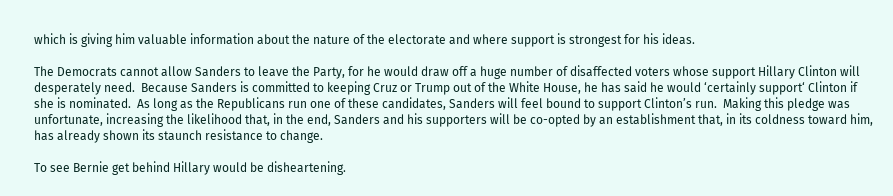which is giving him valuable information about the nature of the electorate and where support is strongest for his ideas.

The Democrats cannot allow Sanders to leave the Party, for he would draw off a huge number of disaffected voters whose support Hillary Clinton will desperately need.  Because Sanders is committed to keeping Cruz or Trump out of the White House, he has said he would ‘certainly support‘ Clinton if she is nominated.  As long as the Republicans run one of these candidates, Sanders will feel bound to support Clinton’s run.  Making this pledge was unfortunate, increasing the likelihood that, in the end, Sanders and his supporters will be co-opted by an establishment that, in its coldness toward him, has already shown its staunch resistance to change.

To see Bernie get behind Hillary would be disheartening.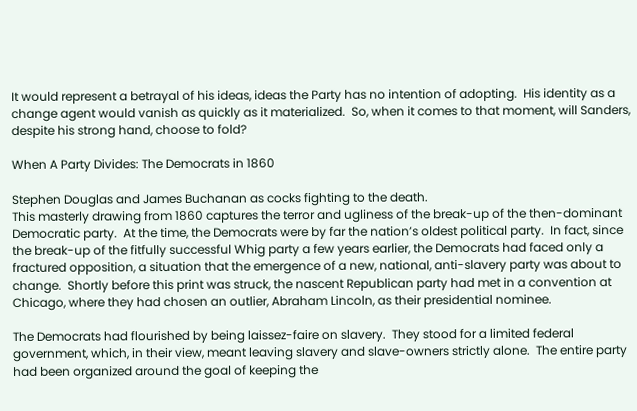It would represent a betrayal of his ideas, ideas the Party has no intention of adopting.  His identity as a change agent would vanish as quickly as it materialized.  So, when it comes to that moment, will Sanders, despite his strong hand, choose to fold?

When A Party Divides: The Democrats in 1860

Stephen Douglas and James Buchanan as cocks fighting to the death.
This masterly drawing from 1860 captures the terror and ugliness of the break-up of the then-dominant Democratic party.  At the time, the Democrats were by far the nation’s oldest political party.  In fact, since the break-up of the fitfully successful Whig party a few years earlier, the Democrats had faced only a fractured opposition, a situation that the emergence of a new, national, anti-slavery party was about to change.  Shortly before this print was struck, the nascent Republican party had met in a convention at Chicago, where they had chosen an outlier, Abraham Lincoln, as their presidential nominee.

The Democrats had flourished by being laissez-faire on slavery.  They stood for a limited federal government, which, in their view, meant leaving slavery and slave-owners strictly alone.  The entire party had been organized around the goal of keeping the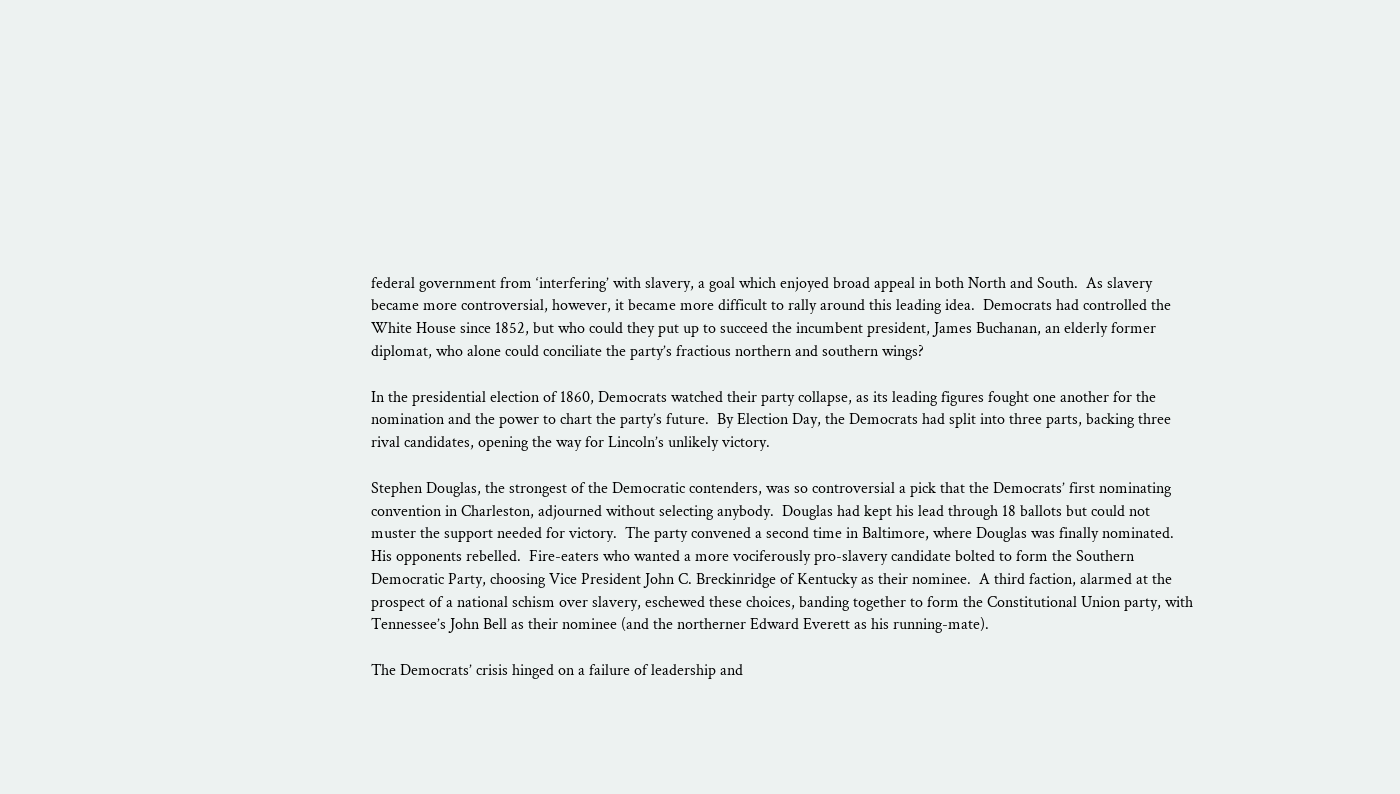federal government from ‘interfering’ with slavery, a goal which enjoyed broad appeal in both North and South.  As slavery became more controversial, however, it became more difficult to rally around this leading idea.  Democrats had controlled the White House since 1852, but who could they put up to succeed the incumbent president, James Buchanan, an elderly former diplomat, who alone could conciliate the party’s fractious northern and southern wings?

In the presidential election of 1860, Democrats watched their party collapse, as its leading figures fought one another for the nomination and the power to chart the party’s future.  By Election Day, the Democrats had split into three parts, backing three rival candidates, opening the way for Lincoln’s unlikely victory.

Stephen Douglas, the strongest of the Democratic contenders, was so controversial a pick that the Democrats’ first nominating convention in Charleston, adjourned without selecting anybody.  Douglas had kept his lead through 18 ballots but could not muster the support needed for victory.  The party convened a second time in Baltimore, where Douglas was finally nominated. His opponents rebelled.  Fire-eaters who wanted a more vociferously pro-slavery candidate bolted to form the Southern Democratic Party, choosing Vice President John C. Breckinridge of Kentucky as their nominee.  A third faction, alarmed at the prospect of a national schism over slavery, eschewed these choices, banding together to form the Constitutional Union party, with Tennessee’s John Bell as their nominee (and the northerner Edward Everett as his running-mate).

The Democrats’ crisis hinged on a failure of leadership and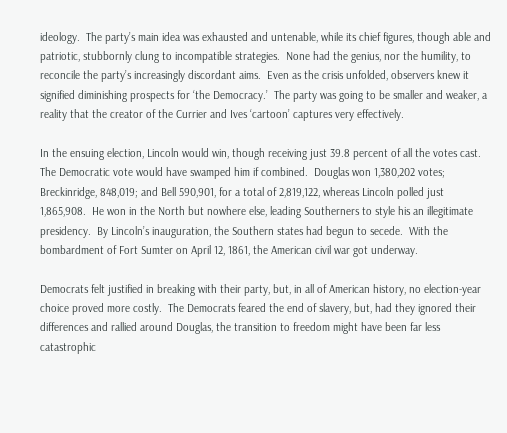ideology.  The party’s main idea was exhausted and untenable, while its chief figures, though able and patriotic, stubbornly clung to incompatible strategies.  None had the genius, nor the humility, to reconcile the party’s increasingly discordant aims.  Even as the crisis unfolded, observers knew it signified diminishing prospects for ‘the Democracy.’  The party was going to be smaller and weaker, a reality that the creator of the Currier and Ives ‘cartoon’ captures very effectively.

In the ensuing election, Lincoln would win, though receiving just 39.8 percent of all the votes cast.  The Democratic vote would have swamped him if combined.  Douglas won 1,380,202 votes; Breckinridge, 848,019; and Bell 590,901, for a total of 2,819,122, whereas Lincoln polled just 1,865,908.  He won in the North but nowhere else, leading Southerners to style his an illegitimate presidency.  By Lincoln’s inauguration, the Southern states had begun to secede.  With the bombardment of Fort Sumter on April 12, 1861, the American civil war got underway.

Democrats felt justified in breaking with their party, but, in all of American history, no election-year choice proved more costly.  The Democrats feared the end of slavery, but, had they ignored their differences and rallied around Douglas, the transition to freedom might have been far less catastrophic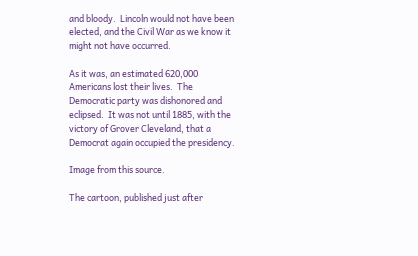and bloody.  Lincoln would not have been elected, and the Civil War as we know it might not have occurred.

As it was, an estimated 620,000 Americans lost their lives.  The Democratic party was dishonored and eclipsed.  It was not until 1885, with the victory of Grover Cleveland, that a Democrat again occupied the presidency.

Image from this source.

The cartoon, published just after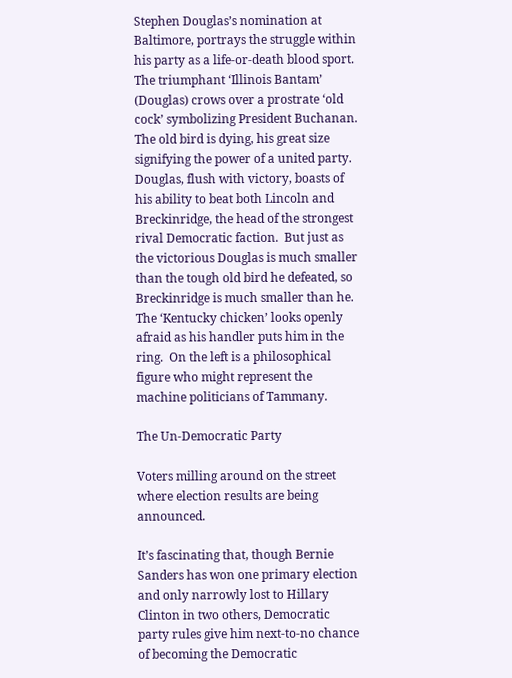Stephen Douglas’s nomination at Baltimore, portrays the struggle within his party as a life-or-death blood sport.  The triumphant ‘Illinois Bantam’ (Douglas) crows over a prostrate ‘old cock’ symbolizing President Buchanan.  The old bird is dying, his great size signifying the power of a united party.  Douglas, flush with victory, boasts of his ability to beat both Lincoln and Breckinridge, the head of the strongest rival Democratic faction.  But just as the victorious Douglas is much smaller than the tough old bird he defeated, so Breckinridge is much smaller than he.  The ‘Kentucky chicken’ looks openly afraid as his handler puts him in the ring.  On the left is a philosophical figure who might represent the machine politicians of Tammany.

The Un-Democratic Party

Voters milling around on the street where election results are being announced.

It’s fascinating that, though Bernie Sanders has won one primary election and only narrowly lost to Hillary Clinton in two others, Democratic party rules give him next-to-no chance of becoming the Democratic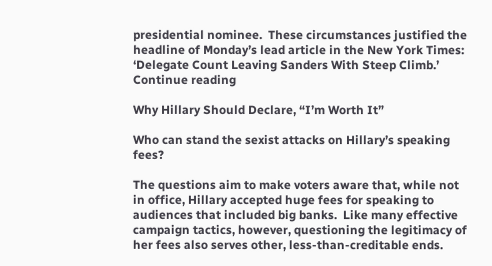presidential nominee.  These circumstances justified the headline of Monday’s lead article in the New York Times: ‘Delegate Count Leaving Sanders With Steep Climb.’ Continue reading

Why Hillary Should Declare, “I’m Worth It”

Who can stand the sexist attacks on Hillary’s speaking fees?

The questions aim to make voters aware that, while not in office, Hillary accepted huge fees for speaking to audiences that included big banks.  Like many effective campaign tactics, however, questioning the legitimacy of her fees also serves other, less-than-creditable ends.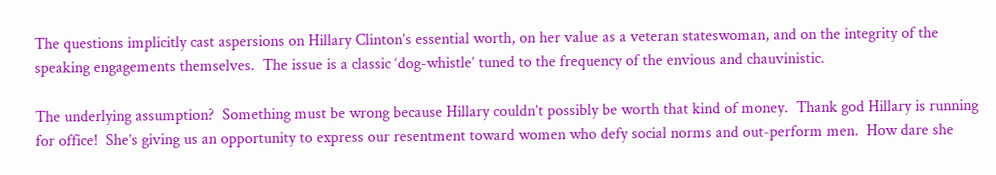The questions implicitly cast aspersions on Hillary Clinton’s essential worth, on her value as a veteran stateswoman, and on the integrity of the speaking engagements themselves.  The issue is a classic ‘dog-whistle’ tuned to the frequency of the envious and chauvinistic.

The underlying assumption?  Something must be wrong because Hillary couldn’t possibly be worth that kind of money.  Thank god Hillary is running for office!  She’s giving us an opportunity to express our resentment toward women who defy social norms and out-perform men.  How dare she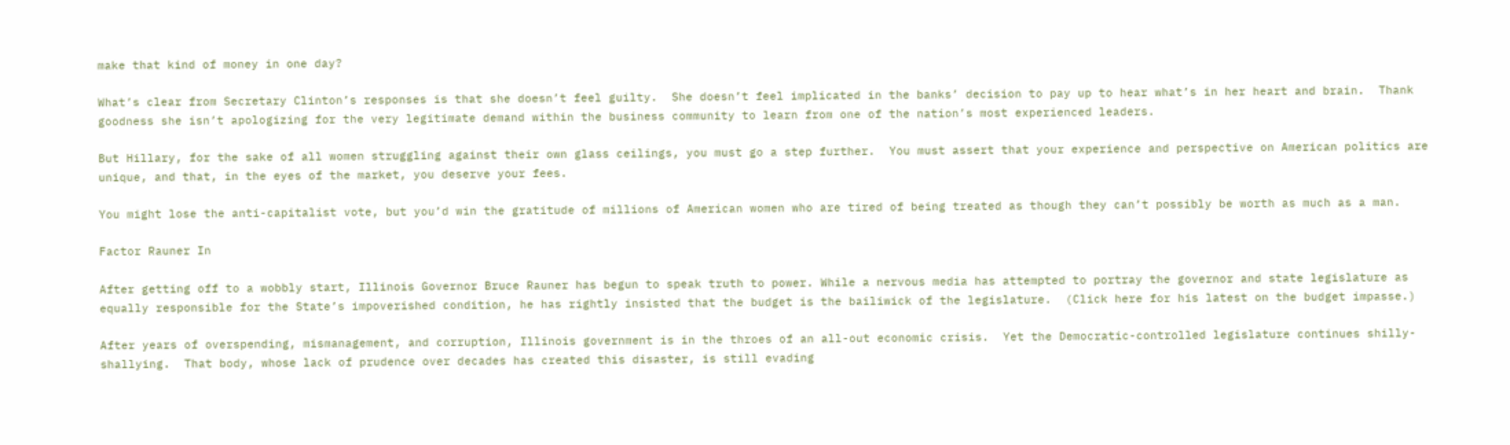make that kind of money in one day?

What’s clear from Secretary Clinton’s responses is that she doesn’t feel guilty.  She doesn’t feel implicated in the banks’ decision to pay up to hear what’s in her heart and brain.  Thank goodness she isn’t apologizing for the very legitimate demand within the business community to learn from one of the nation’s most experienced leaders.

But Hillary, for the sake of all women struggling against their own glass ceilings, you must go a step further.  You must assert that your experience and perspective on American politics are unique, and that, in the eyes of the market, you deserve your fees.

You might lose the anti-capitalist vote, but you’d win the gratitude of millions of American women who are tired of being treated as though they can’t possibly be worth as much as a man.

Factor Rauner In

After getting off to a wobbly start, Illinois Governor Bruce Rauner has begun to speak truth to power. While a nervous media has attempted to portray the governor and state legislature as equally responsible for the State’s impoverished condition, he has rightly insisted that the budget is the bailiwick of the legislature.  (Click here for his latest on the budget impasse.)

After years of overspending, mismanagement, and corruption, Illinois government is in the throes of an all-out economic crisis.  Yet the Democratic-controlled legislature continues shilly-shallying.  That body, whose lack of prudence over decades has created this disaster, is still evading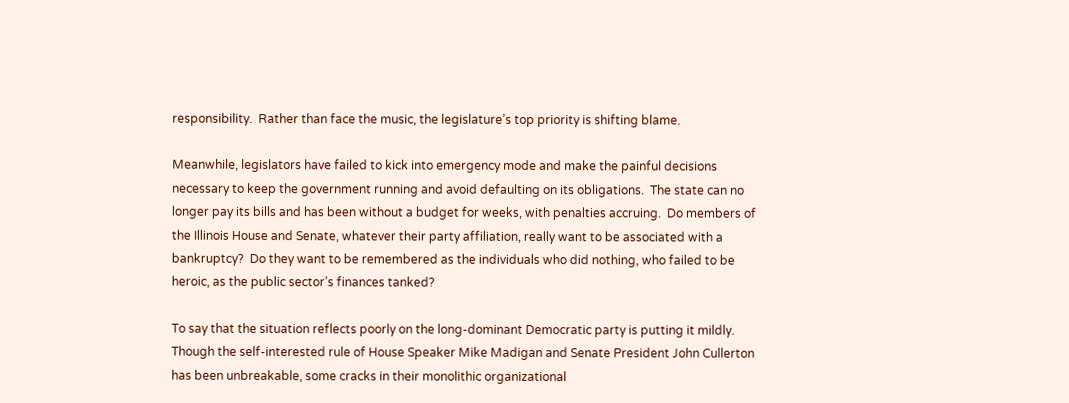responsibility.  Rather than face the music, the legislature’s top priority is shifting blame.

Meanwhile, legislators have failed to kick into emergency mode and make the painful decisions necessary to keep the government running and avoid defaulting on its obligations.  The state can no longer pay its bills and has been without a budget for weeks, with penalties accruing.  Do members of the Illinois House and Senate, whatever their party affiliation, really want to be associated with a bankruptcy?  Do they want to be remembered as the individuals who did nothing, who failed to be heroic, as the public sector’s finances tanked?

To say that the situation reflects poorly on the long-dominant Democratic party is putting it mildly.  Though the self-interested rule of House Speaker Mike Madigan and Senate President John Cullerton has been unbreakable, some cracks in their monolithic organizational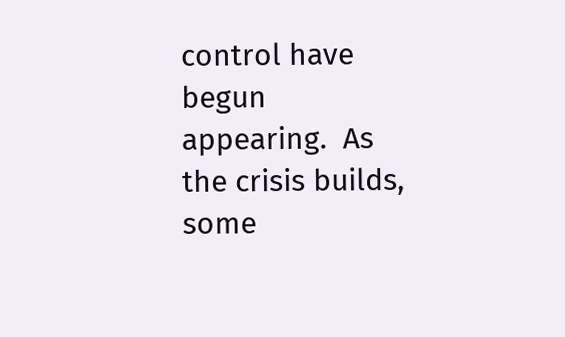control have begun appearing.  As the crisis builds, some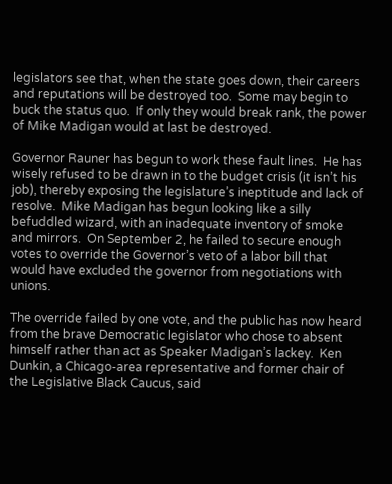legislators see that, when the state goes down, their careers and reputations will be destroyed too.  Some may begin to buck the status quo.  If only they would break rank, the power of Mike Madigan would at last be destroyed.

Governor Rauner has begun to work these fault lines.  He has wisely refused to be drawn in to the budget crisis (it isn’t his job), thereby exposing the legislature’s ineptitude and lack of resolve.  Mike Madigan has begun looking like a silly befuddled wizard, with an inadequate inventory of smoke and mirrors.  On September 2, he failed to secure enough votes to override the Governor’s veto of a labor bill that would have excluded the governor from negotiations with unions.

The override failed by one vote, and the public has now heard from the brave Democratic legislator who chose to absent himself rather than act as Speaker Madigan’s lackey.  Ken Dunkin, a Chicago-area representative and former chair of the Legislative Black Caucus, said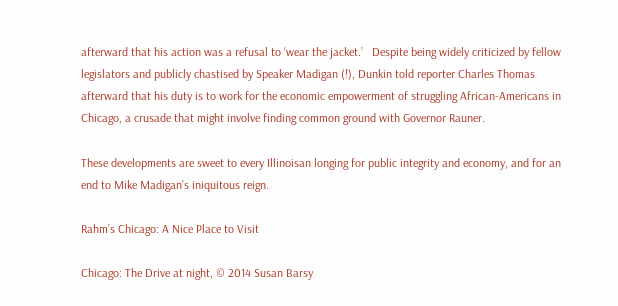afterward that his action was a refusal to ‘wear the jacket.’   Despite being widely criticized by fellow legislators and publicly chastised by Speaker Madigan (!), Dunkin told reporter Charles Thomas afterward that his duty is to work for the economic empowerment of struggling African-Americans in Chicago, a crusade that might involve finding common ground with Governor Rauner.

These developments are sweet to every Illinoisan longing for public integrity and economy, and for an end to Mike Madigan’s iniquitous reign.

Rahm’s Chicago: A Nice Place to Visit

Chicago: The Drive at night, © 2014 Susan Barsy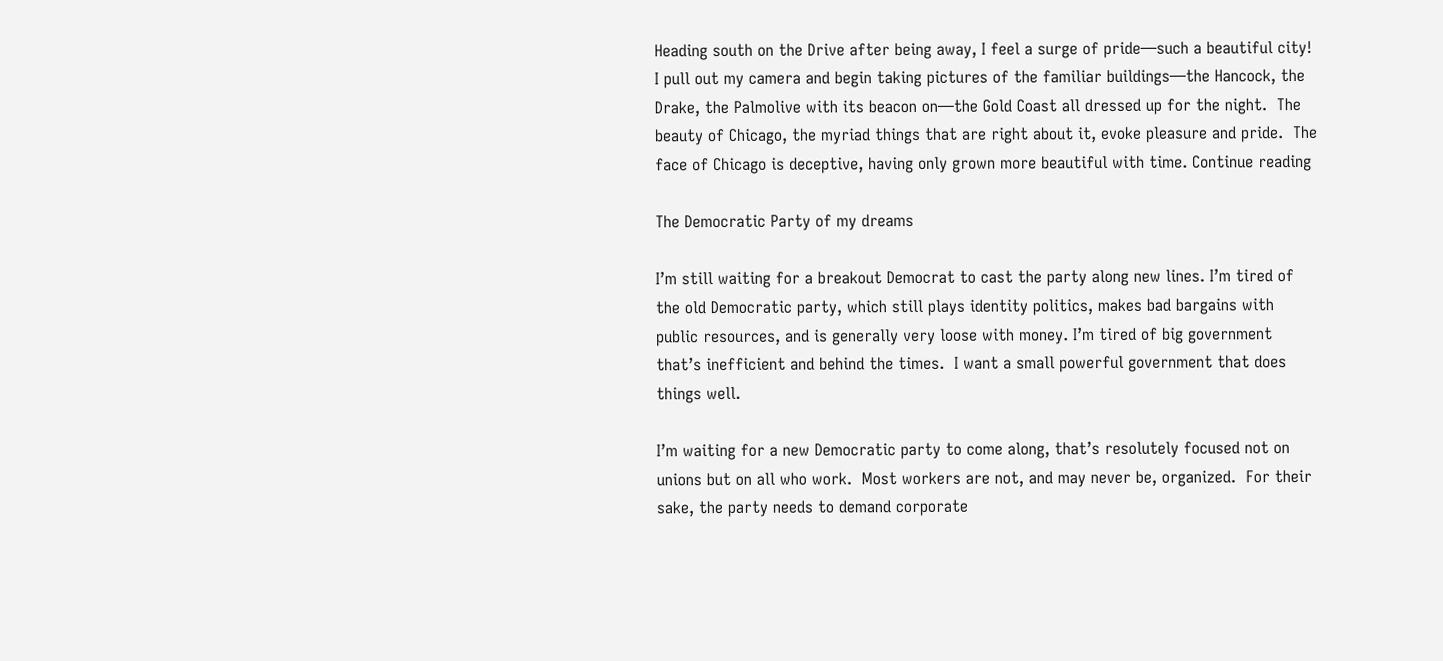Heading south on the Drive after being away, I feel a surge of pride—such a beautiful city!  I pull out my camera and begin taking pictures of the familiar buildings—the Hancock, the Drake, the Palmolive with its beacon on—the Gold Coast all dressed up for the night.  The beauty of Chicago, the myriad things that are right about it, evoke pleasure and pride.  The face of Chicago is deceptive, having only grown more beautiful with time. Continue reading

The Democratic Party of my dreams

I’m still waiting for a breakout Democrat to cast the party along new lines. I’m tired of the old Democratic party, which still plays identity politics, makes bad bargains with public resources, and is generally very loose with money. I’m tired of big government that’s inefficient and behind the times.  I want a small powerful government that does things well.

I’m waiting for a new Democratic party to come along, that’s resolutely focused not on unions but on all who work.  Most workers are not, and may never be, organized.  For their sake, the party needs to demand corporate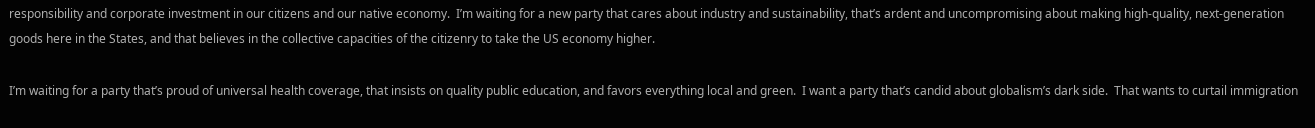responsibility and corporate investment in our citizens and our native economy.  I’m waiting for a new party that cares about industry and sustainability, that’s ardent and uncompromising about making high-quality, next-generation goods here in the States, and that believes in the collective capacities of the citizenry to take the US economy higher.

I’m waiting for a party that’s proud of universal health coverage, that insists on quality public education, and favors everything local and green.  I want a party that’s candid about globalism’s dark side.  That wants to curtail immigration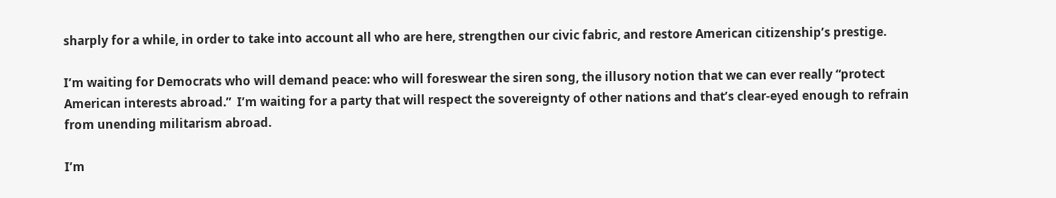sharply for a while, in order to take into account all who are here, strengthen our civic fabric, and restore American citizenship’s prestige.

I’m waiting for Democrats who will demand peace: who will foreswear the siren song, the illusory notion that we can ever really “protect American interests abroad.”  I’m waiting for a party that will respect the sovereignty of other nations and that’s clear-eyed enough to refrain from unending militarism abroad.

I’m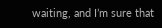waiting, and I’m sure that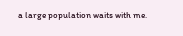a large population waits with me.